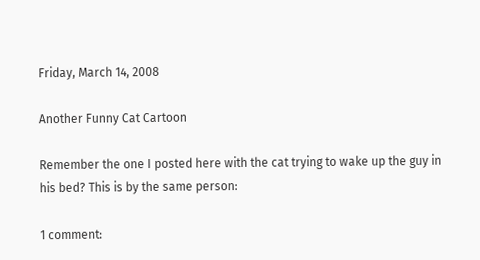Friday, March 14, 2008

Another Funny Cat Cartoon

Remember the one I posted here with the cat trying to wake up the guy in his bed? This is by the same person:

1 comment: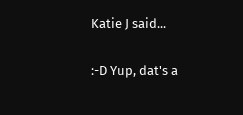Katie J said...

:-D Yup, dat's a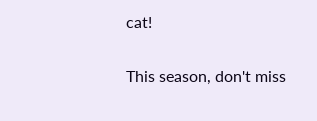cat!

This season, don't miss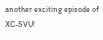another exciting episode of XC-SVU!